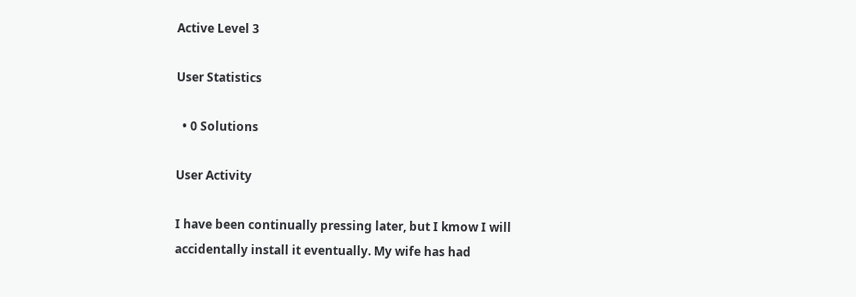Active Level 3

User Statistics

  • 0 Solutions

User Activity

I have been continually pressing later, but I kmow I will accidentally install it eventually. My wife has had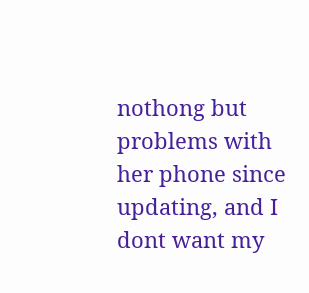nothong but problems with her phone since updating, and I dont want my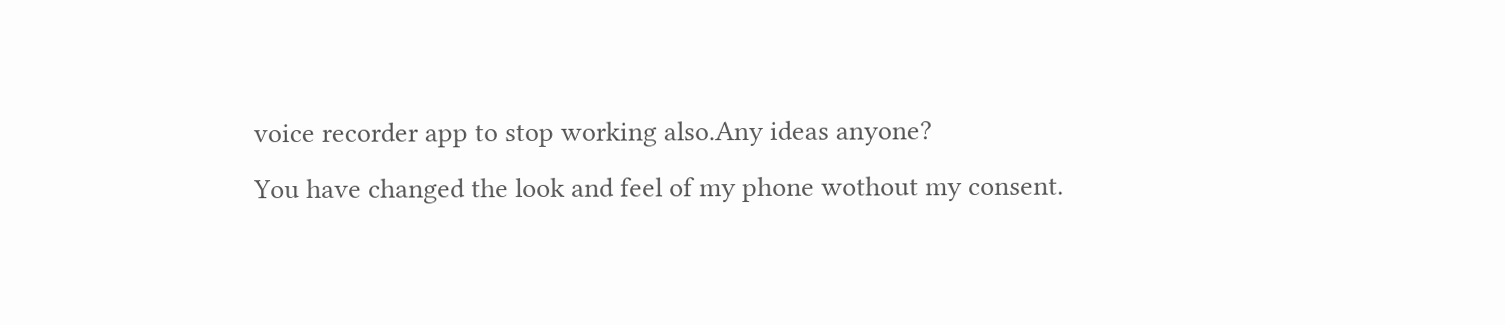voice recorder app to stop working also.Any ideas anyone?
You have changed the look and feel of my phone wothout my consent.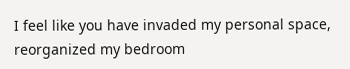I feel like you have invaded my personal space, reorganized my bedroom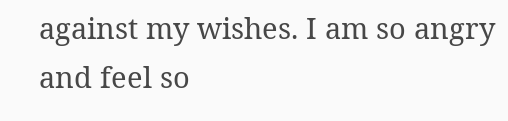against my wishes. I am so angry and feel so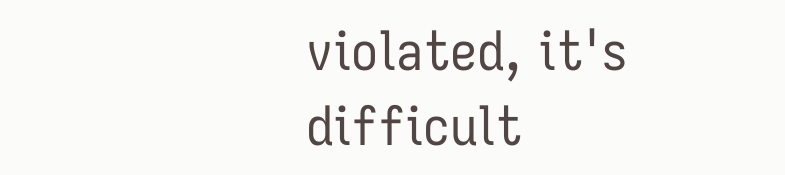violated, it's difficult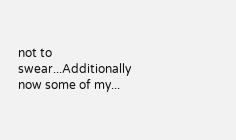not to swear...Additionally now some of my...